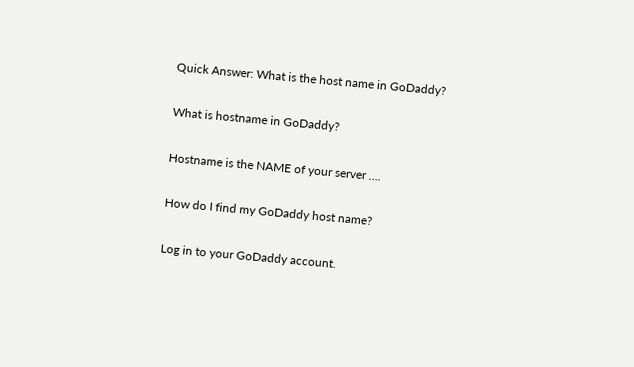Quick Answer: What is the host name in GoDaddy?

What is hostname in GoDaddy?

Hostname is the NAME of your server ….

How do I find my GoDaddy host name?

Log in to your GoDaddy account.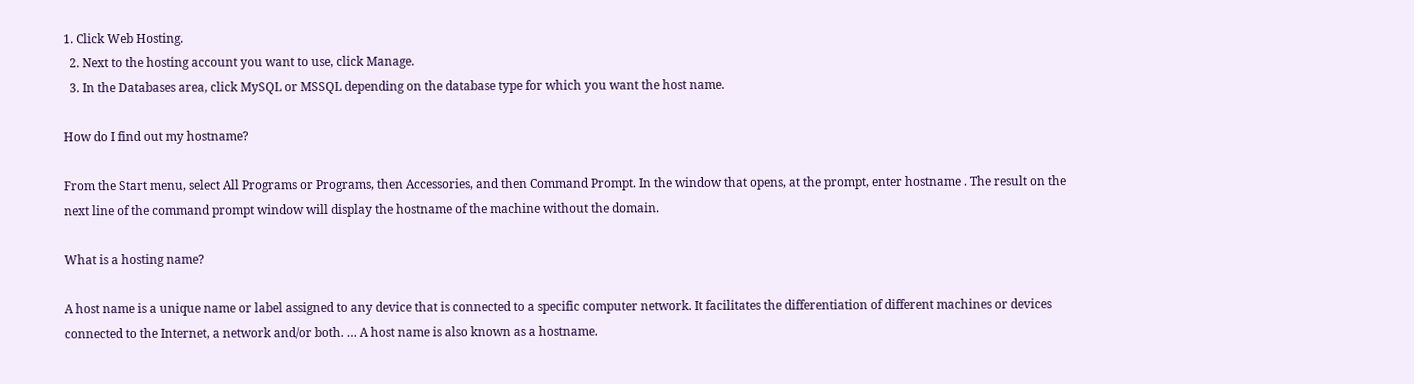1. Click Web Hosting.
  2. Next to the hosting account you want to use, click Manage.
  3. In the Databases area, click MySQL or MSSQL depending on the database type for which you want the host name.

How do I find out my hostname?

From the Start menu, select All Programs or Programs, then Accessories, and then Command Prompt. In the window that opens, at the prompt, enter hostname . The result on the next line of the command prompt window will display the hostname of the machine without the domain.

What is a hosting name?

A host name is a unique name or label assigned to any device that is connected to a specific computer network. It facilitates the differentiation of different machines or devices connected to the Internet, a network and/or both. … A host name is also known as a hostname.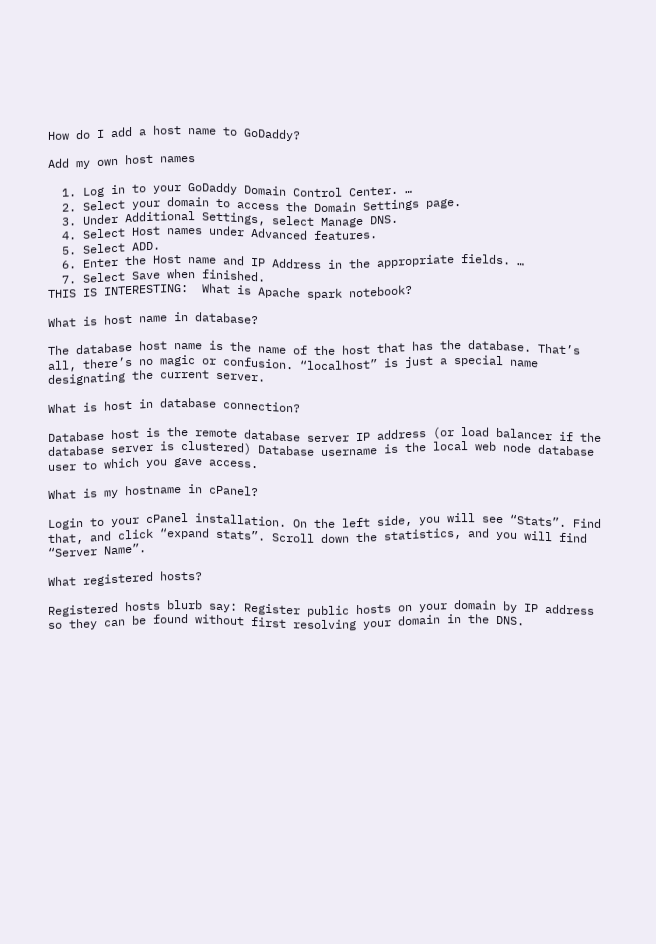How do I add a host name to GoDaddy?

Add my own host names

  1. Log in to your GoDaddy Domain Control Center. …
  2. Select your domain to access the Domain Settings page.
  3. Under Additional Settings, select Manage DNS.
  4. Select Host names under Advanced features.
  5. Select ADD.
  6. Enter the Host name and IP Address in the appropriate fields. …
  7. Select Save when finished.
THIS IS INTERESTING:  What is Apache spark notebook?

What is host name in database?

The database host name is the name of the host that has the database. That’s all, there’s no magic or confusion. “localhost” is just a special name designating the current server.

What is host in database connection?

Database host is the remote database server IP address (or load balancer if the database server is clustered) Database username is the local web node database user to which you gave access.

What is my hostname in cPanel?

Login to your cPanel installation. On the left side, you will see “Stats”. Find that, and click “expand stats”. Scroll down the statistics, and you will find “Server Name”.

What registered hosts?

Registered hosts blurb say: Register public hosts on your domain by IP address so they can be found without first resolving your domain in the DNS.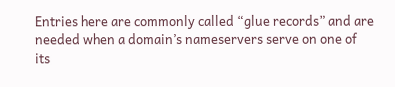Entries here are commonly called “glue records” and are needed when a domain’s nameservers serve on one of its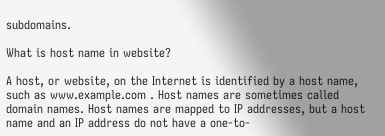subdomains.

What is host name in website?

A host, or website, on the Internet is identified by a host name, such as www.example.com . Host names are sometimes called domain names. Host names are mapped to IP addresses, but a host name and an IP address do not have a one-to-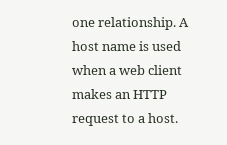one relationship. A host name is used when a web client makes an HTTP request to a host.